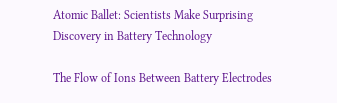Atomic Ballet: Scientists Make Surprising Discovery in Battery Technology

The Flow of Ions Between Battery Electrodes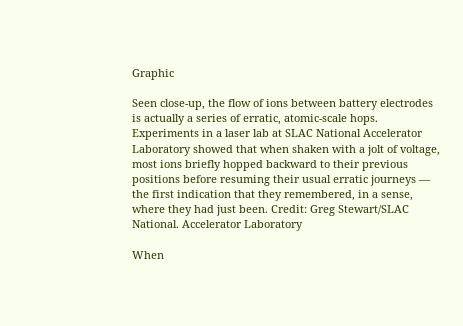Graphic

Seen close-up, the flow of ions between battery electrodes is actually a series of erratic, atomic-scale hops. Experiments in a laser lab at SLAC National Accelerator Laboratory showed that when shaken with a jolt of voltage, most ions briefly hopped backward to their previous positions before resuming their usual erratic journeys — the first indication that they remembered, in a sense, where they had just been. Credit: Greg Stewart/SLAC National. Accelerator Laboratory

When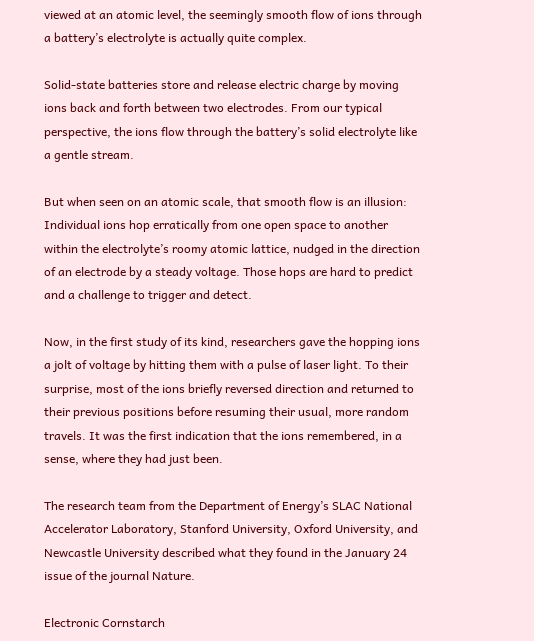viewed at an atomic level, the seemingly smooth flow of ions through a battery’s electrolyte is actually quite complex.

Solid-state batteries store and release electric charge by moving ions back and forth between two electrodes. From our typical perspective, the ions flow through the battery’s solid electrolyte like a gentle stream.

But when seen on an atomic scale, that smooth flow is an illusion: Individual ions hop erratically from one open space to another within the electrolyte’s roomy atomic lattice, nudged in the direction of an electrode by a steady voltage. Those hops are hard to predict and a challenge to trigger and detect.

Now, in the first study of its kind, researchers gave the hopping ions a jolt of voltage by hitting them with a pulse of laser light. To their surprise, most of the ions briefly reversed direction and returned to their previous positions before resuming their usual, more random travels. It was the first indication that the ions remembered, in a sense, where they had just been.

The research team from the Department of Energy’s SLAC National Accelerator Laboratory, Stanford University, Oxford University, and Newcastle University described what they found in the January 24 issue of the journal Nature.

Electronic Cornstarch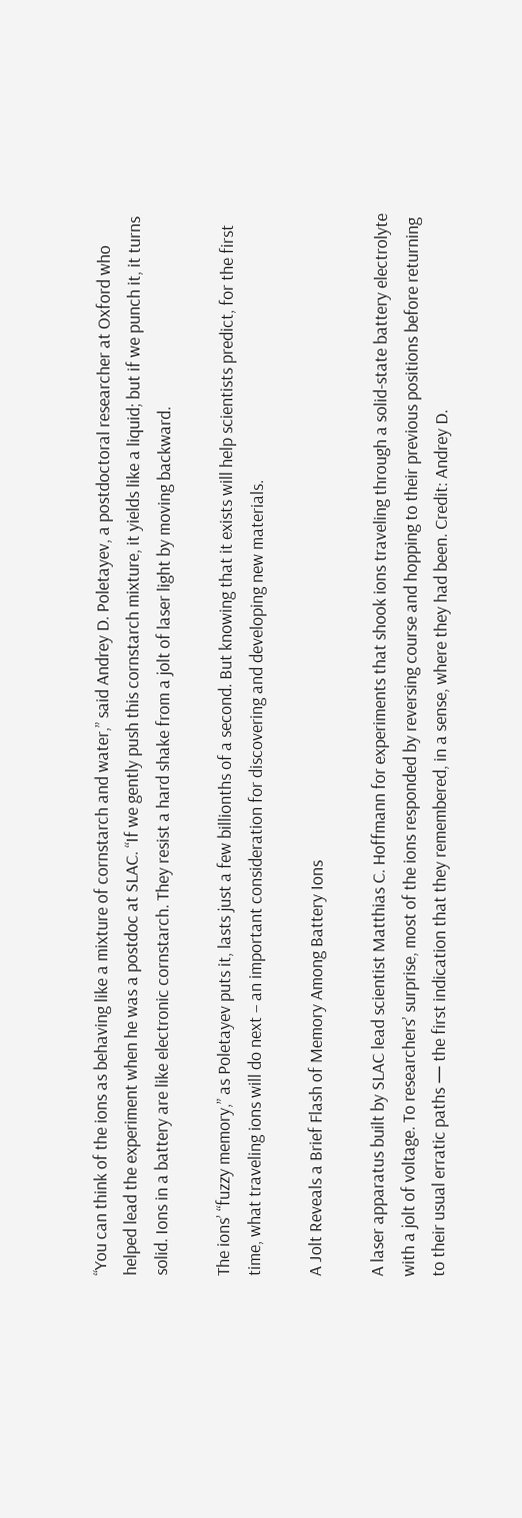“You can think of the ions as behaving like a mixture of cornstarch and water,” said Andrey D. Poletayev, a postdoctoral researcher at Oxford who helped lead the experiment when he was a postdoc at SLAC. “If we gently push this cornstarch mixture, it yields like a liquid; but if we punch it, it turns solid. Ions in a battery are like electronic cornstarch. They resist a hard shake from a jolt of laser light by moving backward.

The ions’ “fuzzy memory,” as Poletayev puts it, lasts just a few billionths of a second. But knowing that it exists will help scientists predict, for the first time, what traveling ions will do next – an important consideration for discovering and developing new materials.

A Jolt Reveals a Brief Flash of Memory Among Battery Ions

A laser apparatus built by SLAC lead scientist Matthias C. Hoffmann for experiments that shook ions traveling through a solid-state battery electrolyte with a jolt of voltage. To researchers’ surprise, most of the ions responded by reversing course and hopping to their previous positions before returning to their usual erratic paths — the first indication that they remembered, in a sense, where they had been. Credit: Andrey D.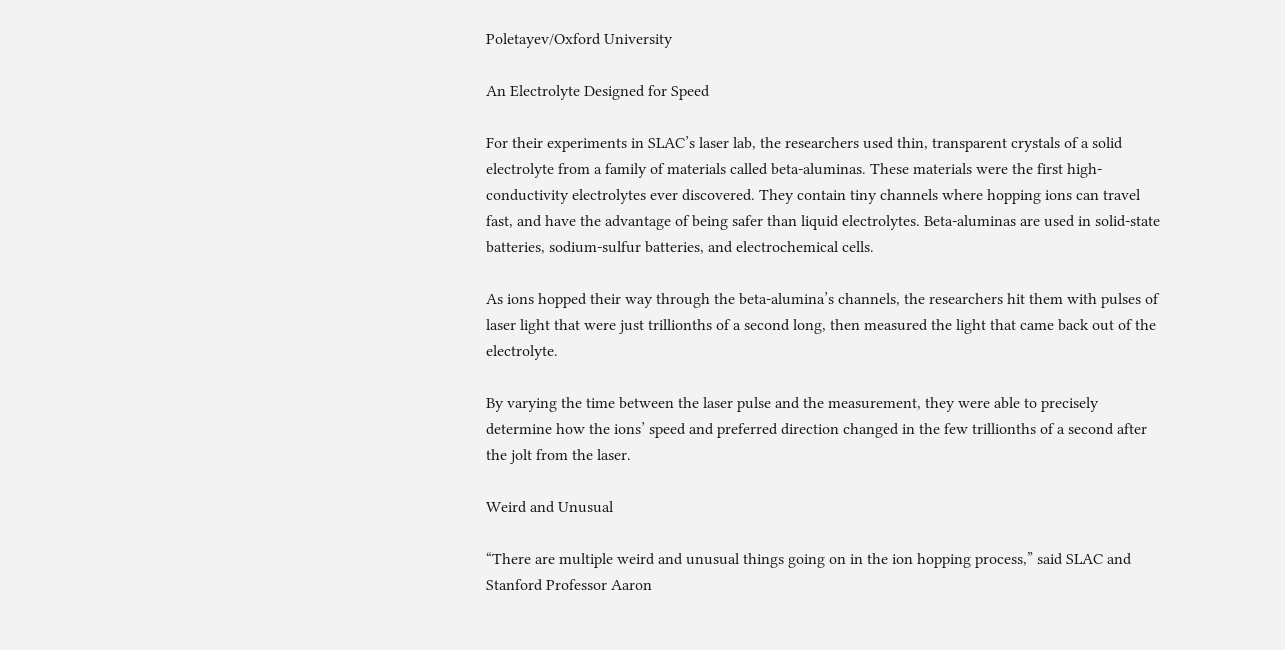Poletayev/Oxford University

An Electrolyte Designed for Speed

For their experiments in SLAC’s laser lab, the researchers used thin, transparent crystals of a solid electrolyte from a family of materials called beta-aluminas. These materials were the first high-conductivity electrolytes ever discovered. They contain tiny channels where hopping ions can travel fast, and have the advantage of being safer than liquid electrolytes. Beta-aluminas are used in solid-state batteries, sodium-sulfur batteries, and electrochemical cells.

As ions hopped their way through the beta-alumina’s channels, the researchers hit them with pulses of laser light that were just trillionths of a second long, then measured the light that came back out of the electrolyte.

By varying the time between the laser pulse and the measurement, they were able to precisely determine how the ions’ speed and preferred direction changed in the few trillionths of a second after the jolt from the laser.

Weird and Unusual

“There are multiple weird and unusual things going on in the ion hopping process,” said SLAC and Stanford Professor Aaron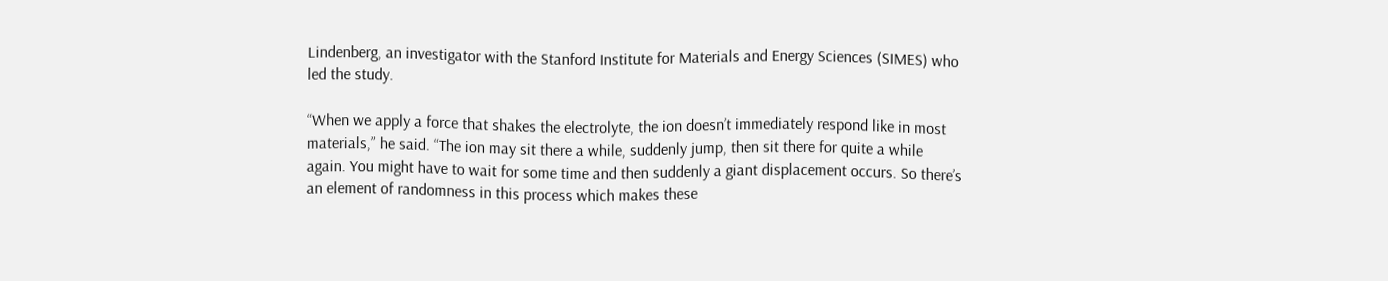Lindenberg, an investigator with the Stanford Institute for Materials and Energy Sciences (SIMES) who led the study.

“When we apply a force that shakes the electrolyte, the ion doesn’t immediately respond like in most materials,” he said. “The ion may sit there a while, suddenly jump, then sit there for quite a while again. You might have to wait for some time and then suddenly a giant displacement occurs. So there’s an element of randomness in this process which makes these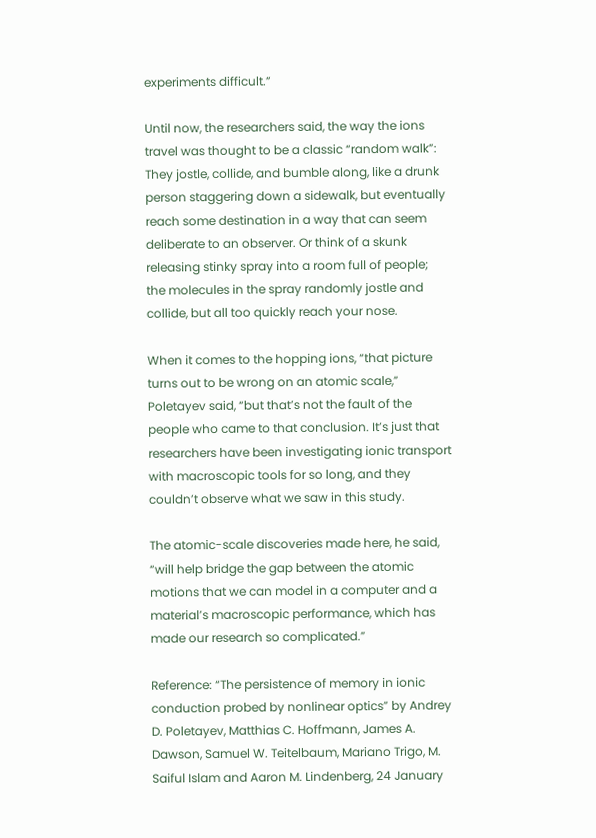experiments difficult.”

Until now, the researchers said, the way the ions travel was thought to be a classic “random walk”: They jostle, collide, and bumble along, like a drunk person staggering down a sidewalk, but eventually reach some destination in a way that can seem deliberate to an observer. Or think of a skunk releasing stinky spray into a room full of people; the molecules in the spray randomly jostle and collide, but all too quickly reach your nose.

When it comes to the hopping ions, “that picture turns out to be wrong on an atomic scale,” Poletayev said, “but that’s not the fault of the people who came to that conclusion. It’s just that researchers have been investigating ionic transport with macroscopic tools for so long, and they couldn’t observe what we saw in this study.

The atomic-scale discoveries made here, he said, “will help bridge the gap between the atomic motions that we can model in a computer and a material’s macroscopic performance, which has made our research so complicated.”

Reference: “The persistence of memory in ionic conduction probed by nonlinear optics” by Andrey D. Poletayev, Matthias C. Hoffmann, James A. Dawson, Samuel W. Teitelbaum, Mariano Trigo, M. Saiful Islam and Aaron M. Lindenberg, 24 January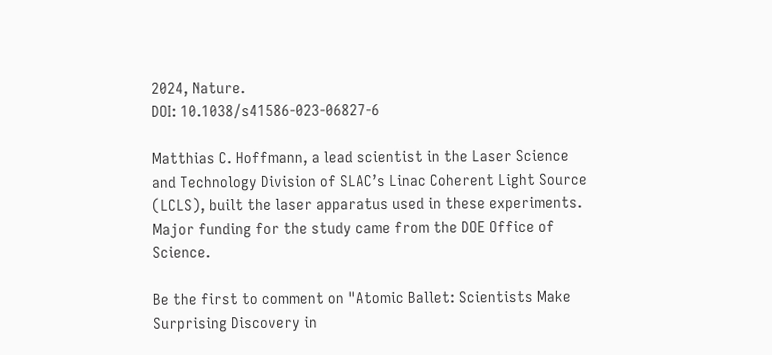2024, Nature.
DOI: 10.1038/s41586-023-06827-6

Matthias C. Hoffmann, a lead scientist in the Laser Science and Technology Division of SLAC’s Linac Coherent Light Source (LCLS), built the laser apparatus used in these experiments. Major funding for the study came from the DOE Office of Science.

Be the first to comment on "Atomic Ballet: Scientists Make Surprising Discovery in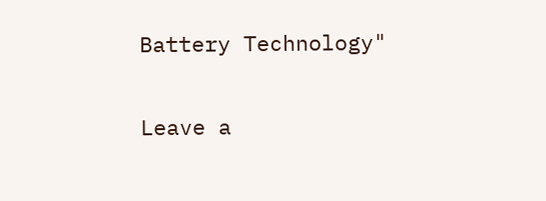Battery Technology"

Leave a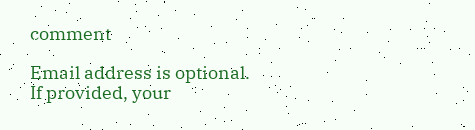comment

Email address is optional. If provided, your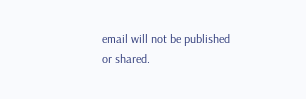email will not be published or shared.